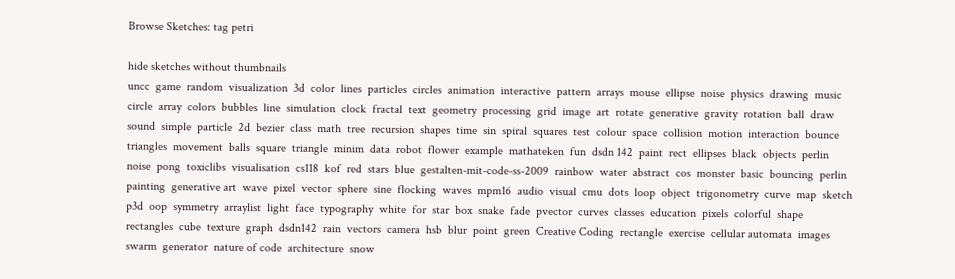Browse Sketches: tag petri

hide sketches without thumbnails
uncc  game  random  visualization  3d  color  lines  particles  circles  animation  interactive  pattern  arrays  mouse  ellipse  noise  physics  drawing  music  circle  array  colors  bubbles  line  simulation  clock  fractal  text  geometry  processing  grid  image  art  rotate  generative  gravity  rotation  ball  draw  sound  simple  particle  2d  bezier  class  math  tree  recursion  shapes  time  sin  spiral  squares  test  colour  space  collision  motion  interaction  bounce  triangles  movement  balls  square  triangle  minim  data  robot  flower  example  mathateken  fun  dsdn 142  paint  rect  ellipses  black  objects  perlin noise  pong  toxiclibs  visualisation  cs118  kof  red  stars  blue  gestalten-mit-code-ss-2009  rainbow  water  abstract  cos  monster  basic  bouncing  perlin  painting  generative art  wave  pixel  vector  sphere  sine  flocking  waves  mpm16  audio  visual  cmu  dots  loop  object  trigonometry  curve  map  sketch  p3d  oop  symmetry  arraylist  light  face  typography  white  for  star  box  snake  fade  pvector  curves  classes  education  pixels  colorful  shape  rectangles  cube  texture  graph  dsdn142  rain  vectors  camera  hsb  blur  point  green  Creative Coding  rectangle  exercise  cellular automata  images  swarm  generator  nature of code  architecture  snow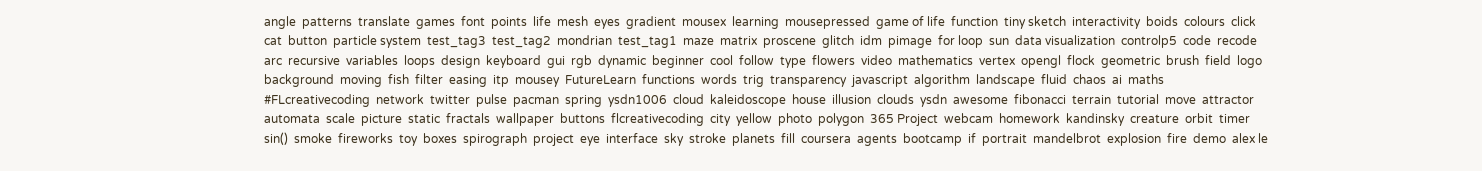angle  patterns  translate  games  font  points  life  mesh  eyes  gradient  mousex  learning  mousepressed  game of life  function  tiny sketch  interactivity  boids  colours  click  cat  button  particle system  test_tag3  test_tag2  mondrian  test_tag1  maze  matrix  proscene  glitch  idm  pimage  for loop  sun  data visualization  controlp5  code  recode  arc  recursive  variables  loops  design  keyboard  gui  rgb  dynamic  beginner  cool  follow  type  flowers  video  mathematics  vertex  opengl  flock  geometric  brush  field  logo  background  moving  fish  filter  easing  itp  mousey  FutureLearn  functions  words  trig  transparency  javascript  algorithm  landscape  fluid  chaos  ai  maths  #FLcreativecoding  network  twitter  pulse  pacman  spring  ysdn1006  cloud  kaleidoscope  house  illusion  clouds  ysdn  awesome  fibonacci  terrain  tutorial  move  attractor  automata  scale  picture  static  fractals  wallpaper  buttons  flcreativecoding  city  yellow  photo  polygon  365 Project  webcam  homework  kandinsky  creature  orbit  timer  sin()  smoke  fireworks  toy  boxes  spirograph  project  eye  interface  sky  stroke  planets  fill  coursera  agents  bootcamp  if  portrait  mandelbrot  explosion  fire  demo  alex le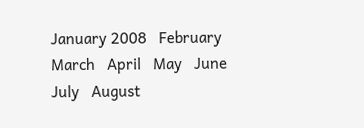January 2008   February   March   April   May   June   July   August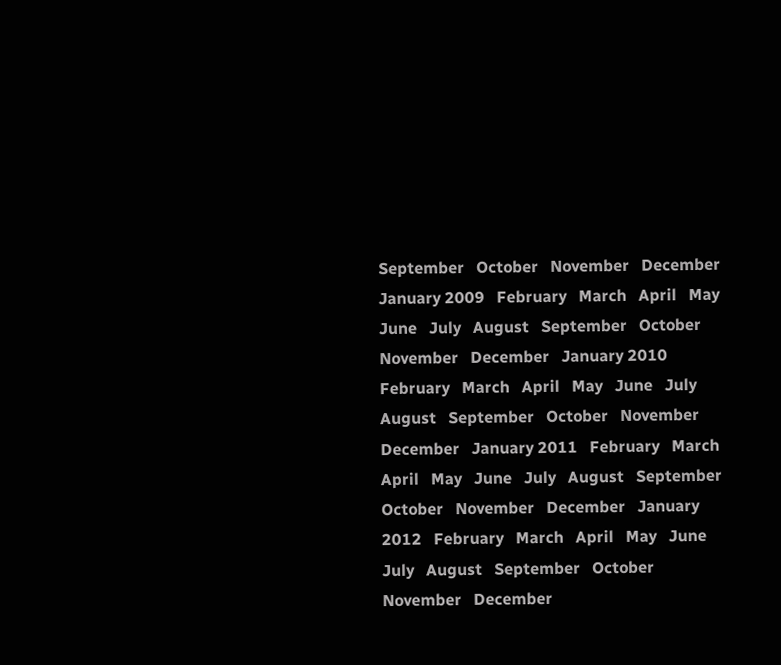September   October   November   December   January 2009   February   March   April   May   June   July   August   September   October   November   December   January 2010   February   March   April   May   June   July   August   September   October   November   December   January 2011   February   March   April   May   June   July   August   September   October   November   December   January 2012   February   March   April   May   June   July   August   September   October   November   December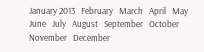January 2013   February   March   April   May   June   July   August   September   October   November   December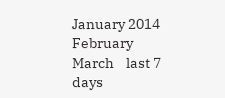January 2014   February   March    last 7 days